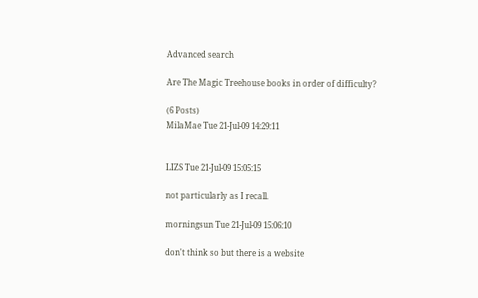Advanced search

Are The Magic Treehouse books in order of difficulty?

(6 Posts)
MilaMae Tue 21-Jul-09 14:29:11


LIZS Tue 21-Jul-09 15:05:15

not particularly as I recall.

morningsun Tue 21-Jul-09 15:06:10

don't think so but there is a website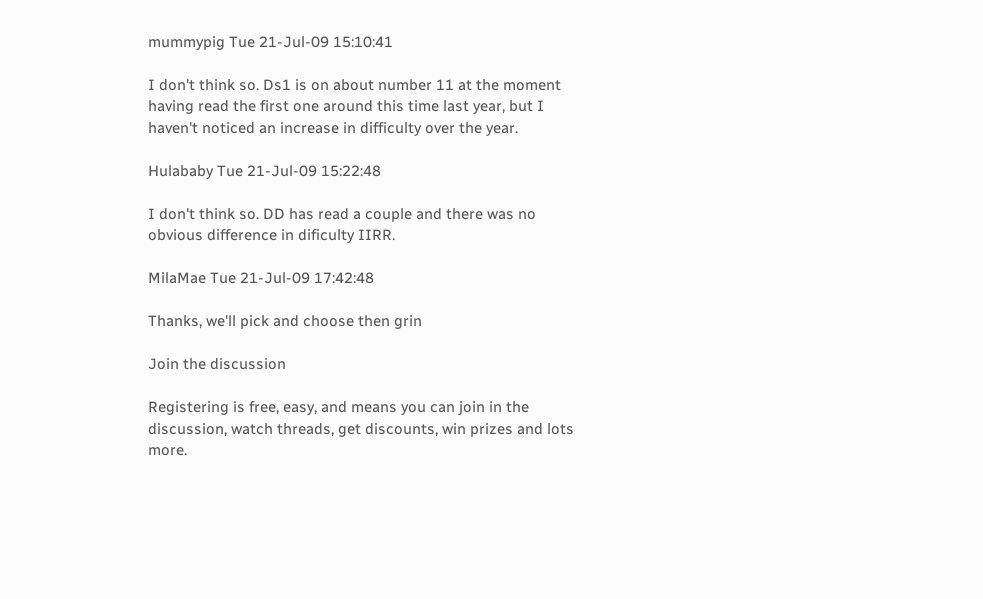mummypig Tue 21-Jul-09 15:10:41

I don't think so. Ds1 is on about number 11 at the moment having read the first one around this time last year, but I haven't noticed an increase in difficulty over the year.

Hulababy Tue 21-Jul-09 15:22:48

I don't think so. DD has read a couple and there was no obvious difference in dificulty IIRR.

MilaMae Tue 21-Jul-09 17:42:48

Thanks, we'll pick and choose then grin

Join the discussion

Registering is free, easy, and means you can join in the discussion, watch threads, get discounts, win prizes and lots more.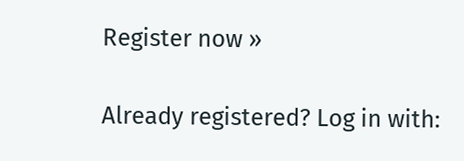Register now »

Already registered? Log in with: